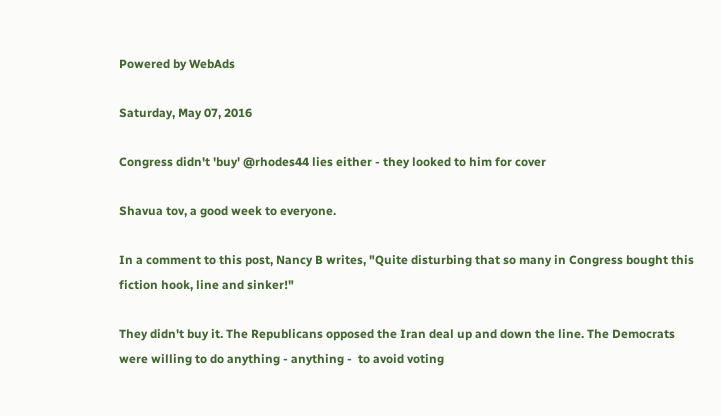Powered by WebAds

Saturday, May 07, 2016

Congress didn't 'buy' @rhodes44 lies either - they looked to him for cover

Shavua tov, a good week to everyone.

In a comment to this post, Nancy B writes, "Quite disturbing that so many in Congress bought this fiction hook, line and sinker!"

They didn't buy it. The Republicans opposed the Iran deal up and down the line. The Democrats were willing to do anything - anything -  to avoid voting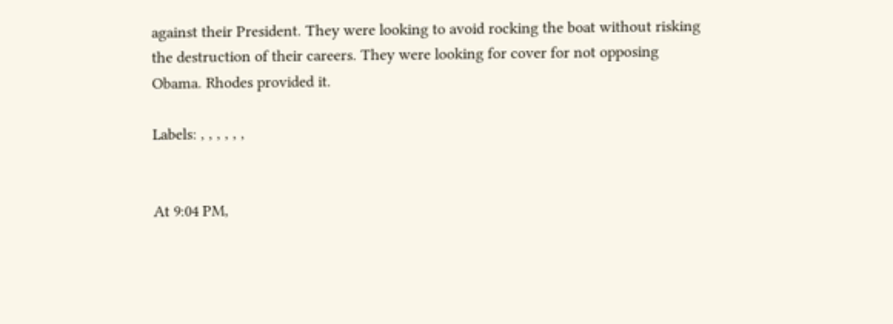against their President. They were looking to avoid rocking the boat without risking the destruction of their careers. They were looking for cover for not opposing Obama. Rhodes provided it.

Labels: , , , , , ,


At 9:04 PM,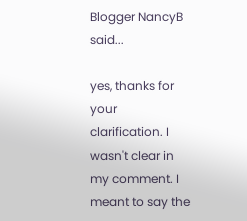Blogger NancyB said...

yes, thanks for your clarification. I wasn't clear in my comment. I meant to say the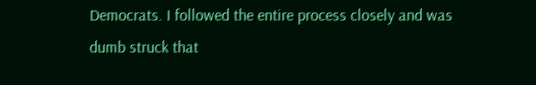Democrats. I followed the entire process closely and was dumb struck that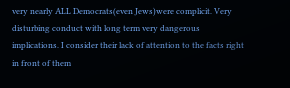very nearly ALL Democrats(even Jews)were complicit. Very disturbing conduct with long term very dangerous implications. I consider their lack of attention to the facts right in front of them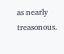as nearly treasonous.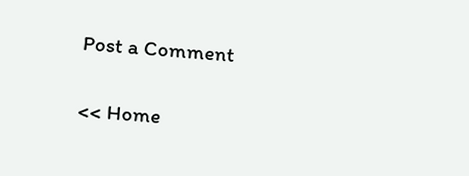Post a Comment

<< Home